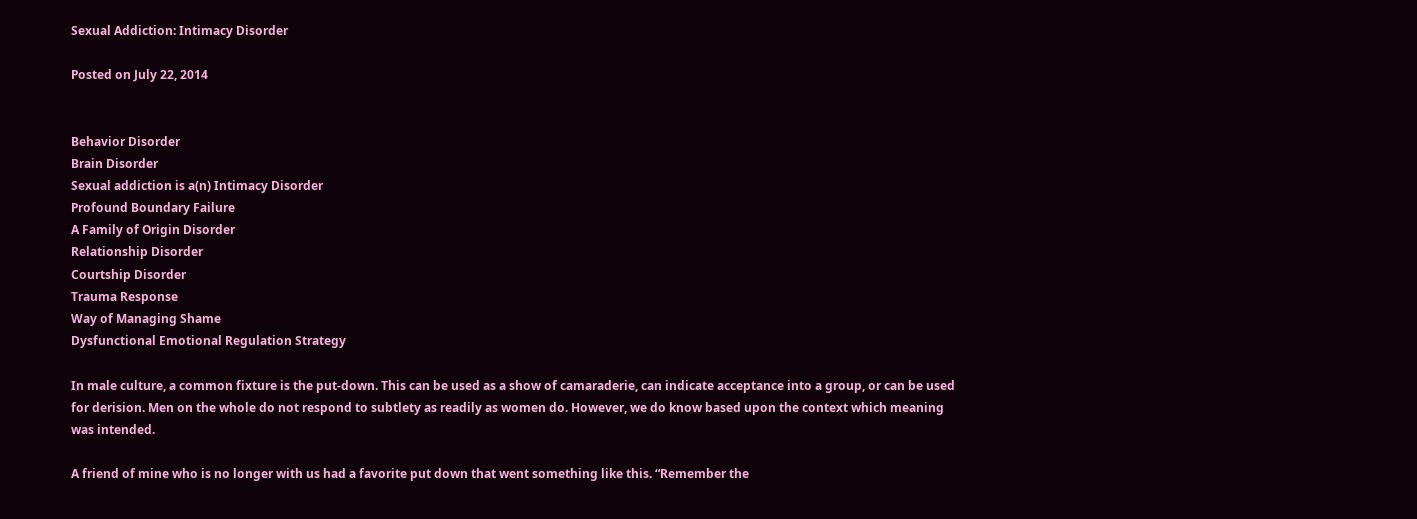Sexual Addiction: Intimacy Disorder

Posted on July 22, 2014


Behavior Disorder
Brain Disorder
Sexual addiction is a(n) Intimacy Disorder
Profound Boundary Failure
A Family of Origin Disorder
Relationship Disorder
Courtship Disorder
Trauma Response
Way of Managing Shame
Dysfunctional Emotional Regulation Strategy

In male culture, a common fixture is the put-down. This can be used as a show of camaraderie, can indicate acceptance into a group, or can be used for derision. Men on the whole do not respond to subtlety as readily as women do. However, we do know based upon the context which meaning was intended.

A friend of mine who is no longer with us had a favorite put down that went something like this. “Remember the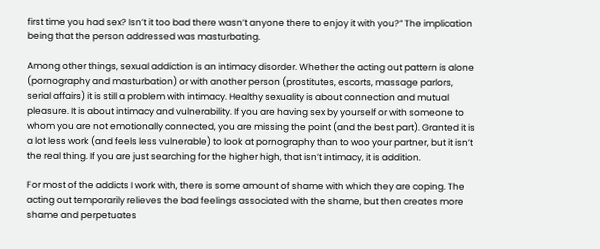first time you had sex? Isn’t it too bad there wasn’t anyone there to enjoy it with you?” The implication being that the person addressed was masturbating.

Among other things, sexual addiction is an intimacy disorder. Whether the acting out pattern is alone (pornography and masturbation) or with another person (prostitutes, escorts, massage parlors, serial affairs) it is still a problem with intimacy. Healthy sexuality is about connection and mutual pleasure. It is about intimacy and vulnerability. If you are having sex by yourself or with someone to whom you are not emotionally connected, you are missing the point (and the best part). Granted it is a lot less work (and feels less vulnerable) to look at pornography than to woo your partner, but it isn’t the real thing. If you are just searching for the higher high, that isn’t intimacy, it is addition.

For most of the addicts I work with, there is some amount of shame with which they are coping. The acting out temporarily relieves the bad feelings associated with the shame, but then creates more shame and perpetuates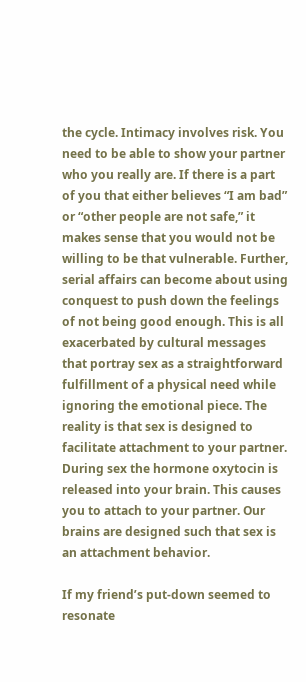the cycle. Intimacy involves risk. You need to be able to show your partner who you really are. If there is a part of you that either believes “I am bad” or “other people are not safe,” it makes sense that you would not be willing to be that vulnerable. Further, serial affairs can become about using conquest to push down the feelings of not being good enough. This is all exacerbated by cultural messages that portray sex as a straightforward fulfillment of a physical need while ignoring the emotional piece. The reality is that sex is designed to facilitate attachment to your partner. During sex the hormone oxytocin is released into your brain. This causes you to attach to your partner. Our brains are designed such that sex is an attachment behavior.

If my friend’s put-down seemed to resonate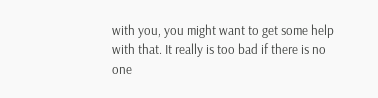with you, you might want to get some help with that. It really is too bad if there is no one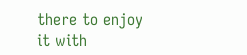there to enjoy it with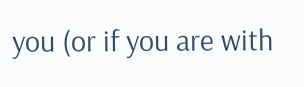you (or if you are with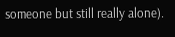someone but still really alone).